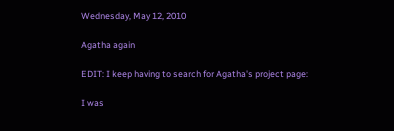Wednesday, May 12, 2010

Agatha again

EDIT: I keep having to search for Agatha's project page:

I was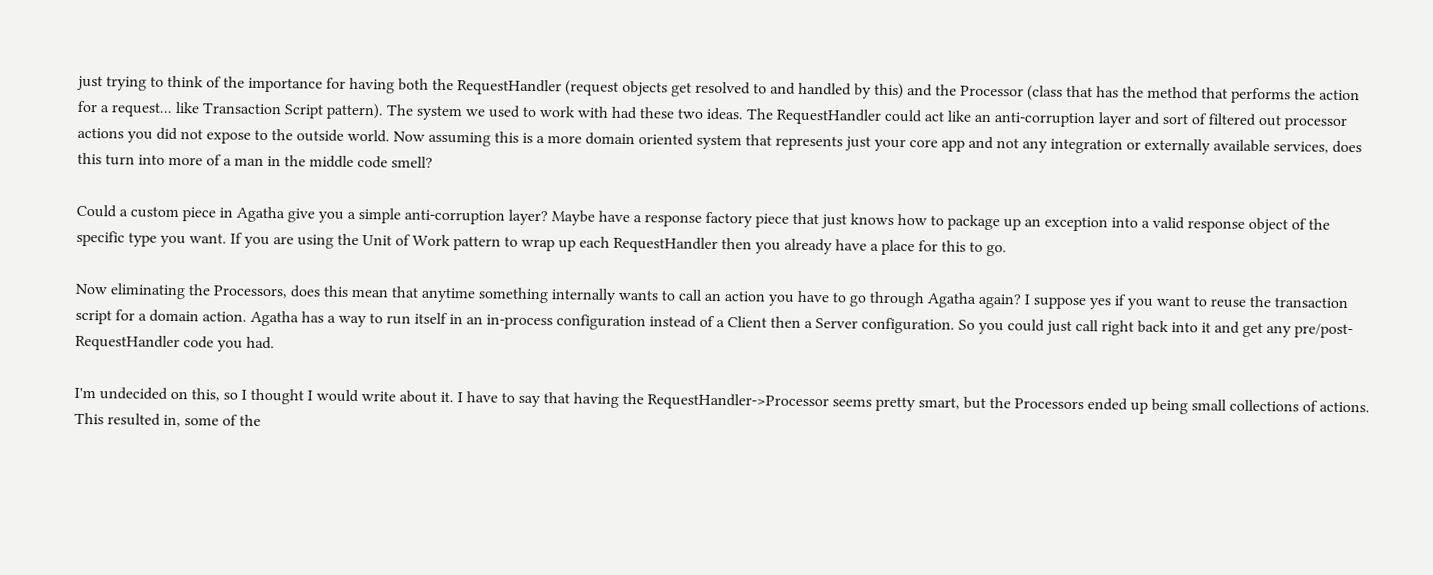just trying to think of the importance for having both the RequestHandler (request objects get resolved to and handled by this) and the Processor (class that has the method that performs the action for a request... like Transaction Script pattern). The system we used to work with had these two ideas. The RequestHandler could act like an anti-corruption layer and sort of filtered out processor actions you did not expose to the outside world. Now assuming this is a more domain oriented system that represents just your core app and not any integration or externally available services, does this turn into more of a man in the middle code smell?

Could a custom piece in Agatha give you a simple anti-corruption layer? Maybe have a response factory piece that just knows how to package up an exception into a valid response object of the specific type you want. If you are using the Unit of Work pattern to wrap up each RequestHandler then you already have a place for this to go.

Now eliminating the Processors, does this mean that anytime something internally wants to call an action you have to go through Agatha again? I suppose yes if you want to reuse the transaction script for a domain action. Agatha has a way to run itself in an in-process configuration instead of a Client then a Server configuration. So you could just call right back into it and get any pre/post-RequestHandler code you had.

I'm undecided on this, so I thought I would write about it. I have to say that having the RequestHandler->Processor seems pretty smart, but the Processors ended up being small collections of actions. This resulted in, some of the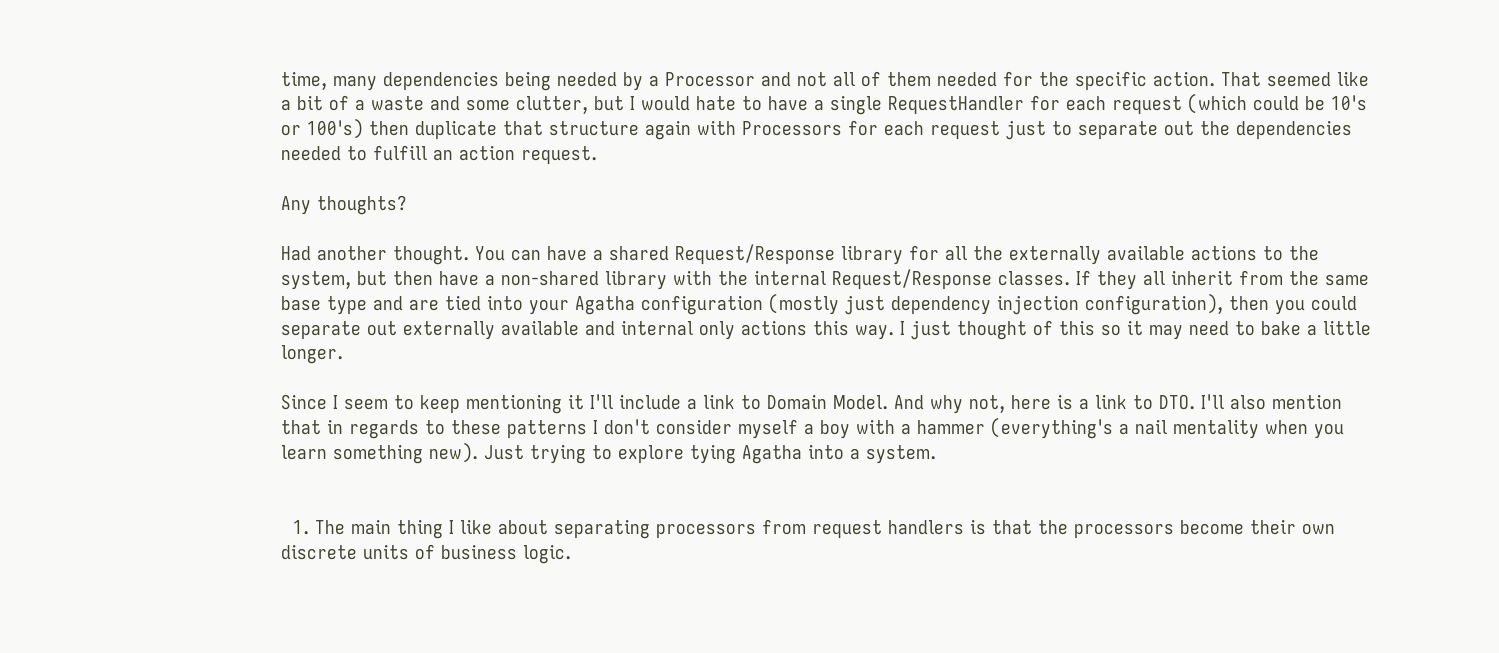time, many dependencies being needed by a Processor and not all of them needed for the specific action. That seemed like a bit of a waste and some clutter, but I would hate to have a single RequestHandler for each request (which could be 10's or 100's) then duplicate that structure again with Processors for each request just to separate out the dependencies needed to fulfill an action request.

Any thoughts?

Had another thought. You can have a shared Request/Response library for all the externally available actions to the system, but then have a non-shared library with the internal Request/Response classes. If they all inherit from the same base type and are tied into your Agatha configuration (mostly just dependency injection configuration), then you could separate out externally available and internal only actions this way. I just thought of this so it may need to bake a little longer.

Since I seem to keep mentioning it I'll include a link to Domain Model. And why not, here is a link to DTO. I'll also mention that in regards to these patterns I don't consider myself a boy with a hammer (everything's a nail mentality when you learn something new). Just trying to explore tying Agatha into a system.


  1. The main thing I like about separating processors from request handlers is that the processors become their own discrete units of business logic.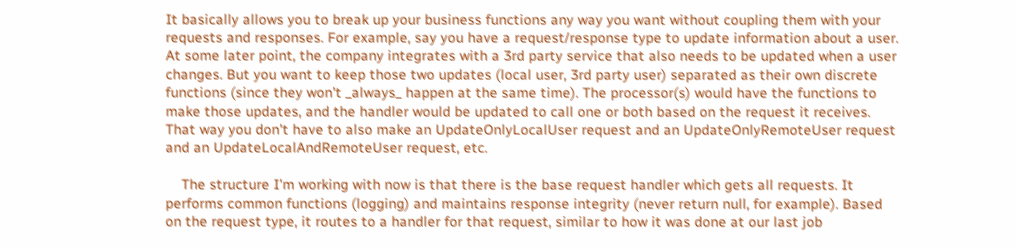It basically allows you to break up your business functions any way you want without coupling them with your requests and responses. For example, say you have a request/response type to update information about a user. At some later point, the company integrates with a 3rd party service that also needs to be updated when a user changes. But you want to keep those two updates (local user, 3rd party user) separated as their own discrete functions (since they won't _always_ happen at the same time). The processor(s) would have the functions to make those updates, and the handler would be updated to call one or both based on the request it receives. That way you don't have to also make an UpdateOnlyLocalUser request and an UpdateOnlyRemoteUser request and an UpdateLocalAndRemoteUser request, etc.

    The structure I'm working with now is that there is the base request handler which gets all requests. It performs common functions (logging) and maintains response integrity (never return null, for example). Based on the request type, it routes to a handler for that request, similar to how it was done at our last job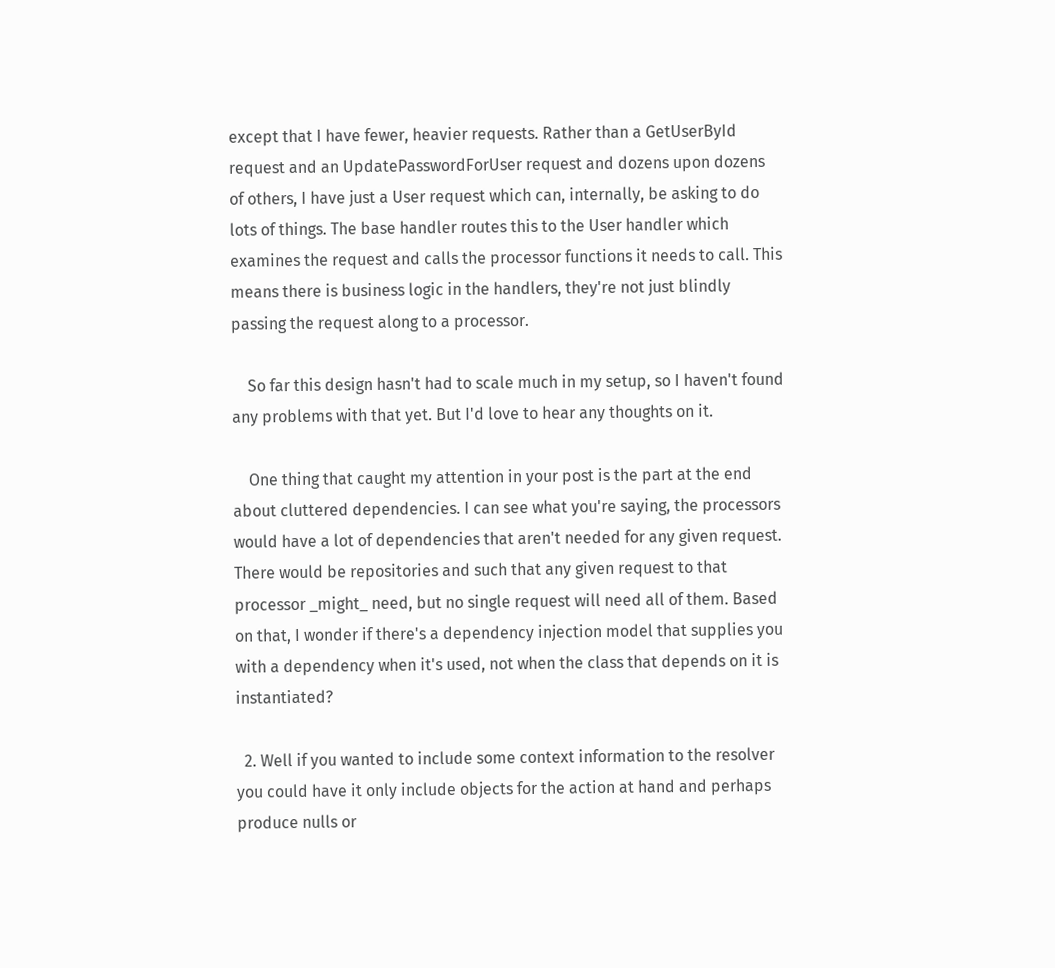except that I have fewer, heavier requests. Rather than a GetUserById request and an UpdatePasswordForUser request and dozens upon dozens of others, I have just a User request which can, internally, be asking to do lots of things. The base handler routes this to the User handler which examines the request and calls the processor functions it needs to call. This means there is business logic in the handlers, they're not just blindly passing the request along to a processor.

    So far this design hasn't had to scale much in my setup, so I haven't found any problems with that yet. But I'd love to hear any thoughts on it.

    One thing that caught my attention in your post is the part at the end about cluttered dependencies. I can see what you're saying, the processors would have a lot of dependencies that aren't needed for any given request. There would be repositories and such that any given request to that processor _might_ need, but no single request will need all of them. Based on that, I wonder if there's a dependency injection model that supplies you with a dependency when it's used, not when the class that depends on it is instantiated?

  2. Well if you wanted to include some context information to the resolver you could have it only include objects for the action at hand and perhaps produce nulls or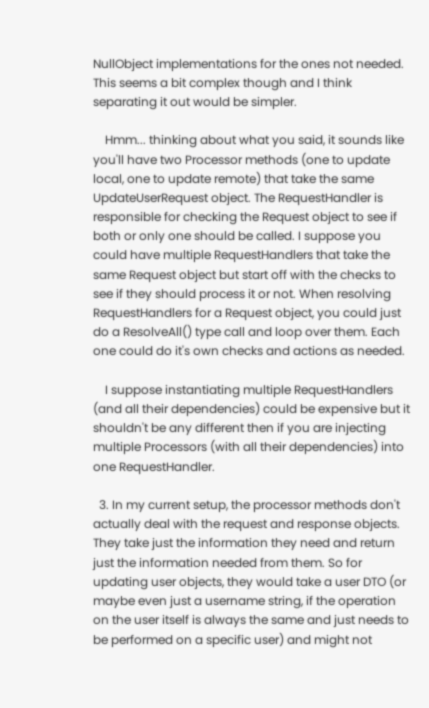NullObject implementations for the ones not needed. This seems a bit complex though and I think separating it out would be simpler.

    Hmm... thinking about what you said, it sounds like you'll have two Processor methods (one to update local, one to update remote) that take the same UpdateUserRequest object. The RequestHandler is responsible for checking the Request object to see if both or only one should be called. I suppose you could have multiple RequestHandlers that take the same Request object but start off with the checks to see if they should process it or not. When resolving RequestHandlers for a Request object, you could just do a ResolveAll() type call and loop over them. Each one could do it's own checks and actions as needed.

    I suppose instantiating multiple RequestHandlers (and all their dependencies) could be expensive but it shouldn't be any different then if you are injecting multiple Processors (with all their dependencies) into one RequestHandler.

  3. In my current setup, the processor methods don't actually deal with the request and response objects. They take just the information they need and return just the information needed from them. So for updating user objects, they would take a user DTO (or maybe even just a username string, if the operation on the user itself is always the same and just needs to be performed on a specific user) and might not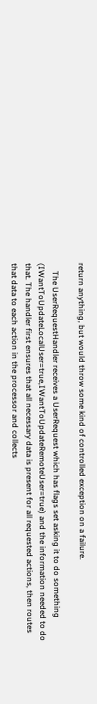return anything, but would throw some kind of controlled exception on a failure.

    The UserRequestHandler receives a UserRequest which has flags set asking it to do something (IWantToUpdateLocalUser=true,IWantToUpdateRemoteUser=true) and the information needed to do that. The handler first ensures that all necessary data is present for all requested actions, then routes that data to each action in the processor and collects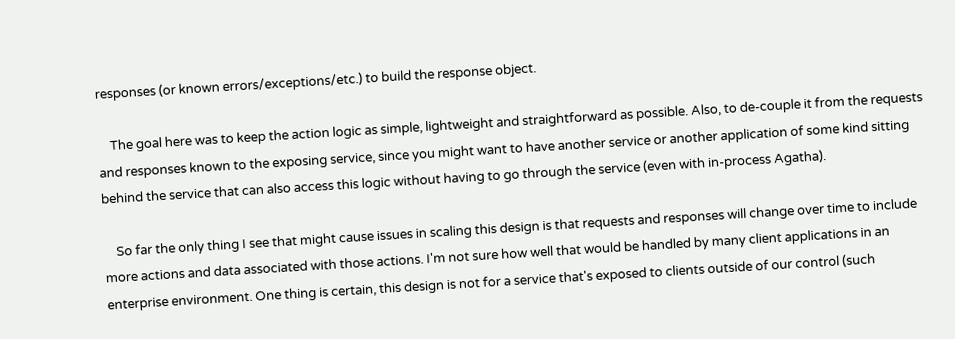responses (or known errors/exceptions/etc.) to build the response object.

    The goal here was to keep the action logic as simple, lightweight and straightforward as possible. Also, to de-couple it from the requests and responses known to the exposing service, since you might want to have another service or another application of some kind sitting behind the service that can also access this logic without having to go through the service (even with in-process Agatha).

    So far the only thing I see that might cause issues in scaling this design is that requests and responses will change over time to include more actions and data associated with those actions. I'm not sure how well that would be handled by many client applications in an enterprise environment. One thing is certain, this design is not for a service that's exposed to clients outside of our control (such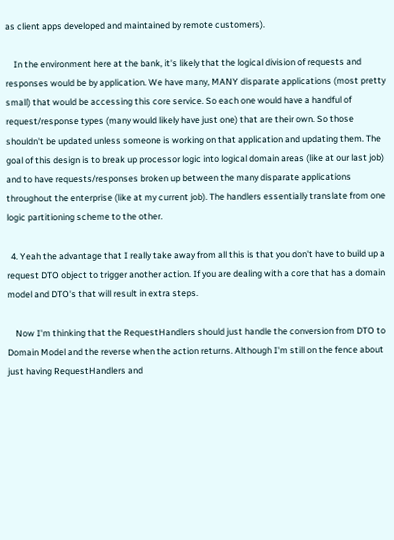as client apps developed and maintained by remote customers).

    In the environment here at the bank, it's likely that the logical division of requests and responses would be by application. We have many, MANY disparate applications (most pretty small) that would be accessing this core service. So each one would have a handful of request/response types (many would likely have just one) that are their own. So those shouldn't be updated unless someone is working on that application and updating them. The goal of this design is to break up processor logic into logical domain areas (like at our last job) and to have requests/responses broken up between the many disparate applications throughout the enterprise (like at my current job). The handlers essentially translate from one logic partitioning scheme to the other.

  4. Yeah the advantage that I really take away from all this is that you don't have to build up a request DTO object to trigger another action. If you are dealing with a core that has a domain model and DTO's that will result in extra steps.

    Now I'm thinking that the RequestHandlers should just handle the conversion from DTO to Domain Model and the reverse when the action returns. Although I'm still on the fence about just having RequestHandlers and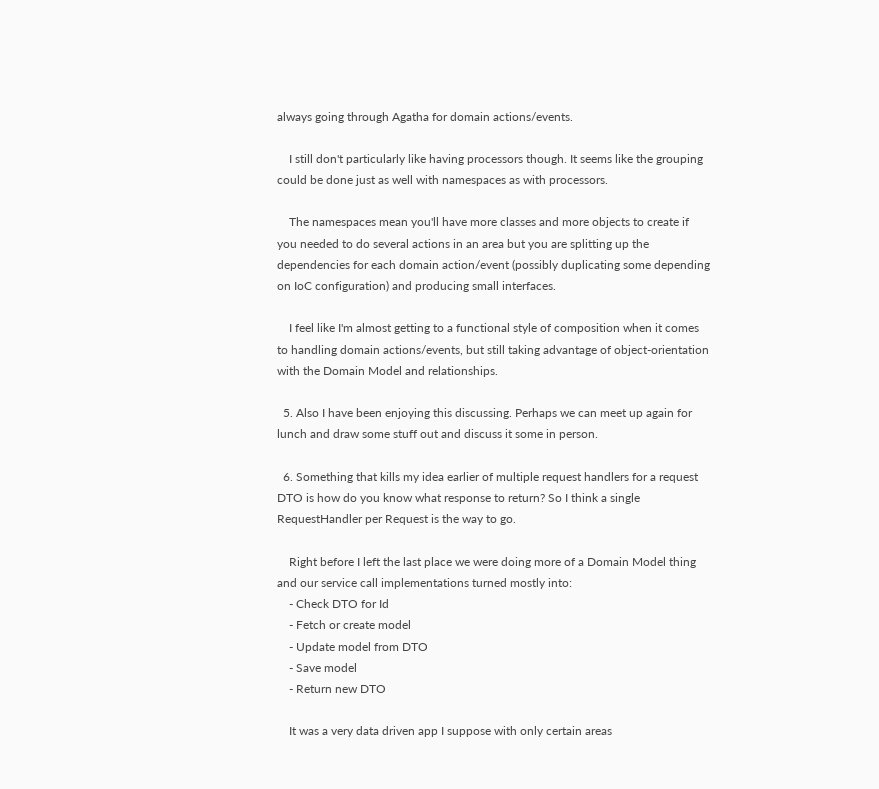always going through Agatha for domain actions/events.

    I still don't particularly like having processors though. It seems like the grouping could be done just as well with namespaces as with processors.

    The namespaces mean you'll have more classes and more objects to create if you needed to do several actions in an area but you are splitting up the dependencies for each domain action/event (possibly duplicating some depending on IoC configuration) and producing small interfaces.

    I feel like I'm almost getting to a functional style of composition when it comes to handling domain actions/events, but still taking advantage of object-orientation with the Domain Model and relationships.

  5. Also I have been enjoying this discussing. Perhaps we can meet up again for lunch and draw some stuff out and discuss it some in person.

  6. Something that kills my idea earlier of multiple request handlers for a request DTO is how do you know what response to return? So I think a single RequestHandler per Request is the way to go.

    Right before I left the last place we were doing more of a Domain Model thing and our service call implementations turned mostly into:
    - Check DTO for Id
    - Fetch or create model
    - Update model from DTO
    - Save model
    - Return new DTO

    It was a very data driven app I suppose with only certain areas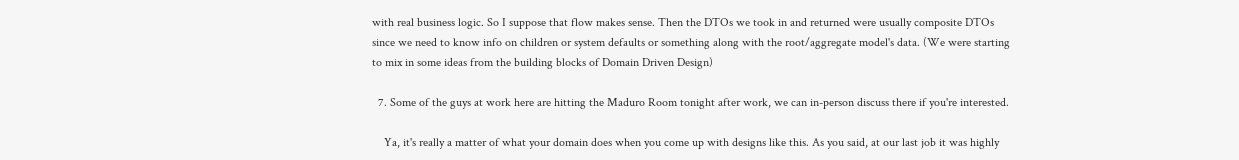with real business logic. So I suppose that flow makes sense. Then the DTOs we took in and returned were usually composite DTOs since we need to know info on children or system defaults or something along with the root/aggregate model's data. (We were starting to mix in some ideas from the building blocks of Domain Driven Design)

  7. Some of the guys at work here are hitting the Maduro Room tonight after work, we can in-person discuss there if you're interested.

    Ya, it's really a matter of what your domain does when you come up with designs like this. As you said, at our last job it was highly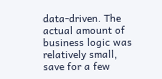data-driven. The actual amount of business logic was relatively small, save for a few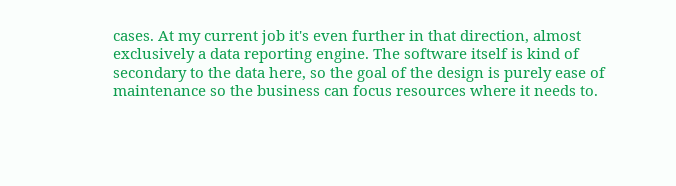cases. At my current job it's even further in that direction, almost exclusively a data reporting engine. The software itself is kind of secondary to the data here, so the goal of the design is purely ease of maintenance so the business can focus resources where it needs to.